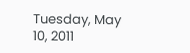Tuesday, May 10, 2011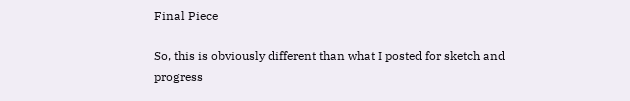Final Piece

So, this is obviously different than what I posted for sketch and progress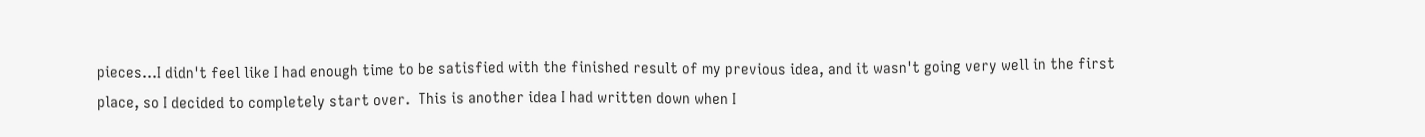pieces...I didn't feel like I had enough time to be satisfied with the finished result of my previous idea, and it wasn't going very well in the first place, so I decided to completely start over.  This is another idea I had written down when I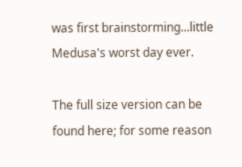was first brainstorming...little Medusa's worst day ever.

The full size version can be found here; for some reason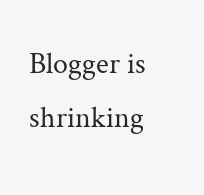Blogger is shrinking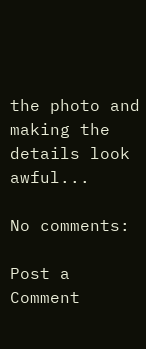the photo and making the details look awful...

No comments:

Post a Comment